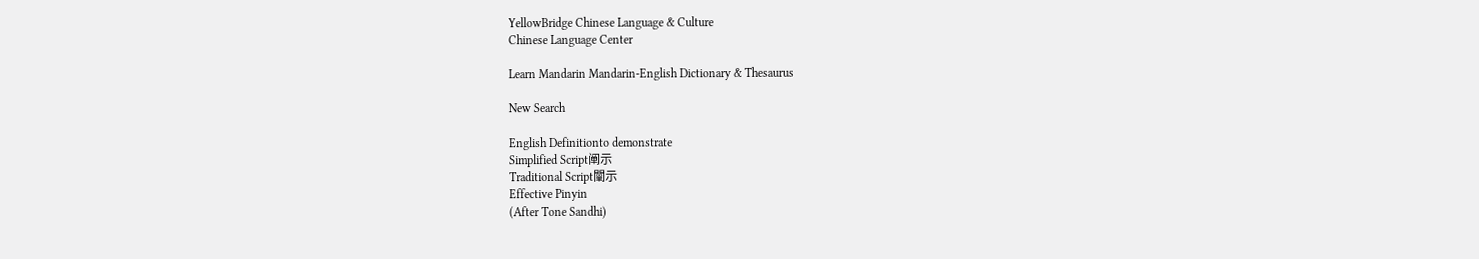YellowBridge Chinese Language & Culture
Chinese Language Center

Learn Mandarin Mandarin-English Dictionary & Thesaurus

New Search

English Definitionto demonstrate
Simplified Script阐示
Traditional Script闡示
Effective Pinyin
(After Tone Sandhi)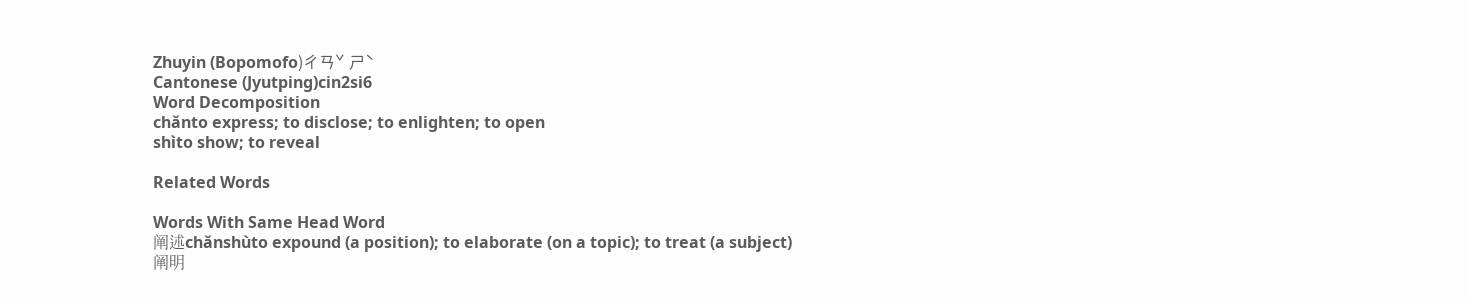Zhuyin (Bopomofo)ㄔㄢˇ ㄕˋ
Cantonese (Jyutping)cin2si6
Word Decomposition
chǎnto express; to disclose; to enlighten; to open
shìto show; to reveal

Related Words

Words With Same Head Word
阐述chǎnshùto expound (a position); to elaborate (on a topic); to treat (a subject)
阐明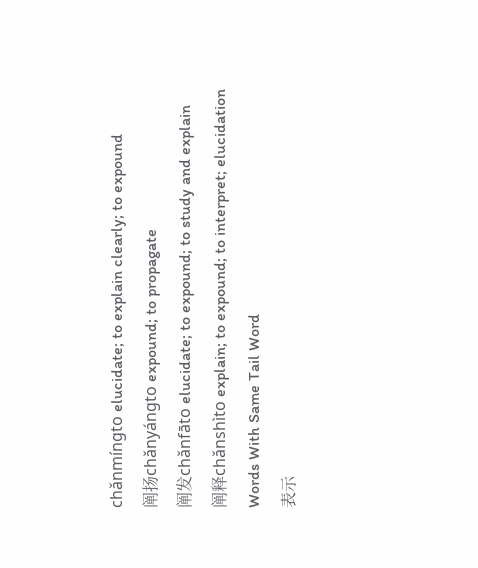chǎnmíngto elucidate; to explain clearly; to expound
阐扬chǎnyángto expound; to propagate
阐发chǎnfāto elucidate; to expound; to study and explain
阐释chǎnshìto explain; to expound; to interpret; elucidation
Words With Same Tail Word
表示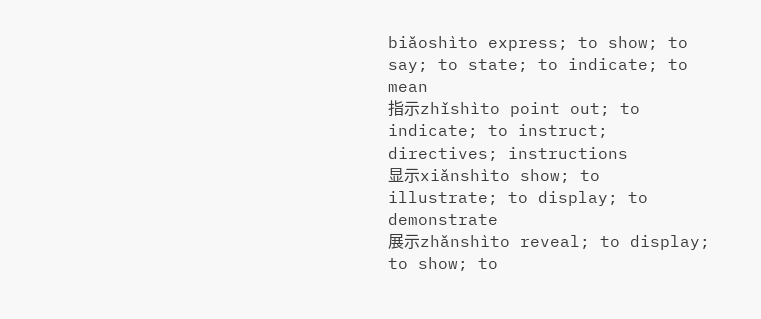biǎoshìto express; to show; to say; to state; to indicate; to mean
指示zhǐshìto point out; to indicate; to instruct; directives; instructions
显示xiǎnshìto show; to illustrate; to display; to demonstrate
展示zhǎnshìto reveal; to display; to show; to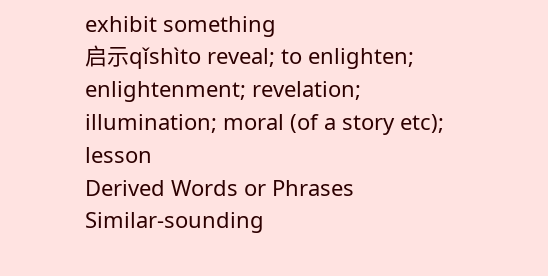exhibit something
启示qǐshìto reveal; to enlighten; enlightenment; revelation; illumination; moral (of a story etc); lesson
Derived Words or Phrases
Similar-sounding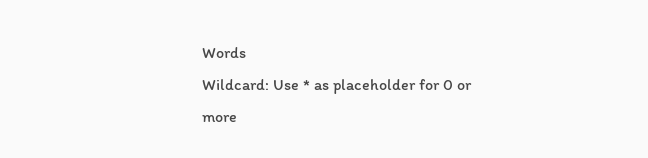Words
Wildcard: Use * as placeholder for 0 or more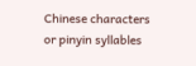Chinese characters or pinyin syllables